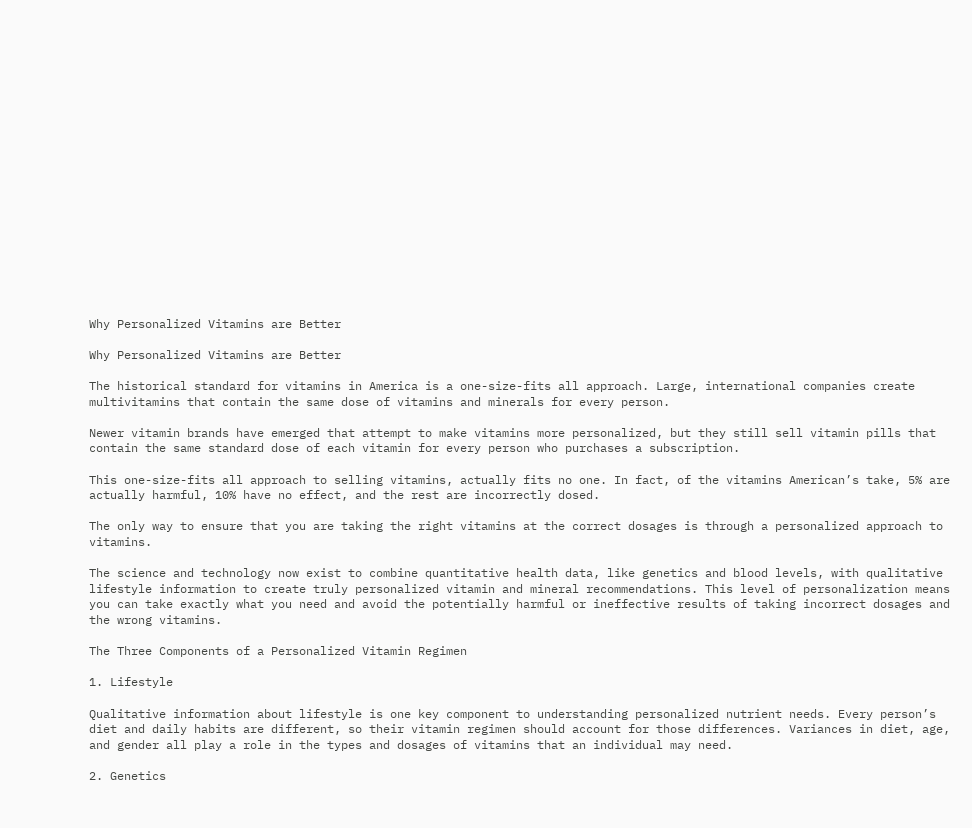Why Personalized Vitamins are Better

Why Personalized Vitamins are Better

The historical standard for vitamins in America is a one-size-fits all approach. Large, international companies create multivitamins that contain the same dose of vitamins and minerals for every person.

Newer vitamin brands have emerged that attempt to make vitamins more personalized, but they still sell vitamin pills that contain the same standard dose of each vitamin for every person who purchases a subscription.

This one-size-fits all approach to selling vitamins, actually fits no one. In fact, of the vitamins American’s take, 5% are actually harmful, 10% have no effect, and the rest are incorrectly dosed.

The only way to ensure that you are taking the right vitamins at the correct dosages is through a personalized approach to vitamins.

The science and technology now exist to combine quantitative health data, like genetics and blood levels, with qualitative lifestyle information to create truly personalized vitamin and mineral recommendations. This level of personalization means you can take exactly what you need and avoid the potentially harmful or ineffective results of taking incorrect dosages and the wrong vitamins.

The Three Components of a Personalized Vitamin Regimen

1. Lifestyle

Qualitative information about lifestyle is one key component to understanding personalized nutrient needs. Every person’s diet and daily habits are different, so their vitamin regimen should account for those differences. Variances in diet, age, and gender all play a role in the types and dosages of vitamins that an individual may need.

2. Genetics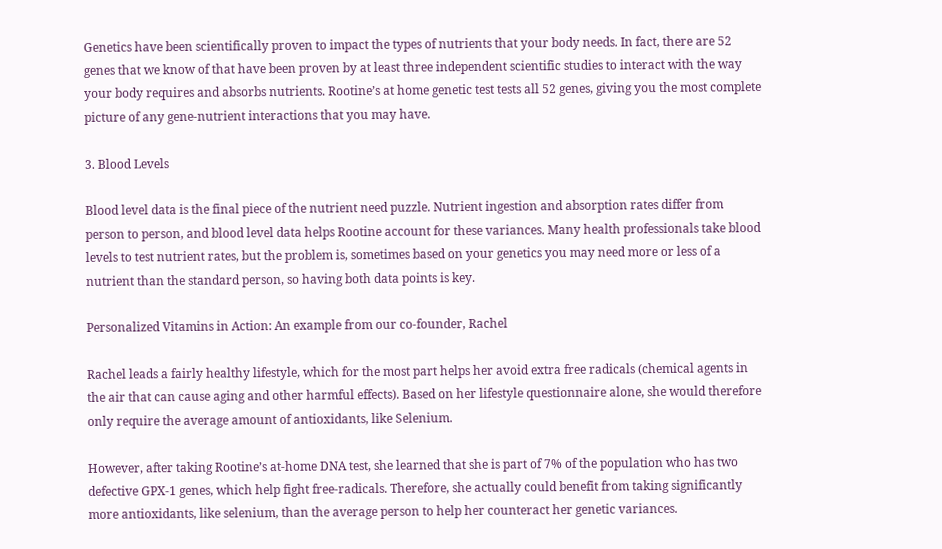Genetics have been scientifically proven to impact the types of nutrients that your body needs. In fact, there are 52 genes that we know of that have been proven by at least three independent scientific studies to interact with the way your body requires and absorbs nutrients. Rootine’s at home genetic test tests all 52 genes, giving you the most complete picture of any gene-nutrient interactions that you may have.

3. Blood Levels

Blood level data is the final piece of the nutrient need puzzle. Nutrient ingestion and absorption rates differ from person to person, and blood level data helps Rootine account for these variances. Many health professionals take blood levels to test nutrient rates, but the problem is, sometimes based on your genetics you may need more or less of a nutrient than the standard person, so having both data points is key.

Personalized Vitamins in Action: An example from our co-founder, Rachel

Rachel leads a fairly healthy lifestyle, which for the most part helps her avoid extra free radicals (chemical agents in the air that can cause aging and other harmful effects). Based on her lifestyle questionnaire alone, she would therefore only require the average amount of antioxidants, like Selenium.

However, after taking Rootine’s at-home DNA test, she learned that she is part of 7% of the population who has two defective GPX-1 genes, which help fight free-radicals. Therefore, she actually could benefit from taking significantly more antioxidants, like selenium, than the average person to help her counteract her genetic variances.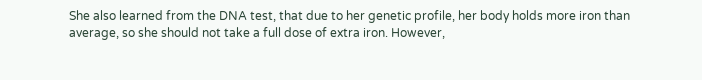She also learned from the DNA test, that due to her genetic profile, her body holds more iron than average, so she should not take a full dose of extra iron. However,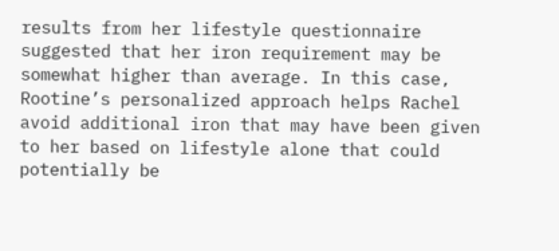results from her lifestyle questionnaire suggested that her iron requirement may be somewhat higher than average. In this case, Rootine’s personalized approach helps Rachel avoid additional iron that may have been given to her based on lifestyle alone that could potentially be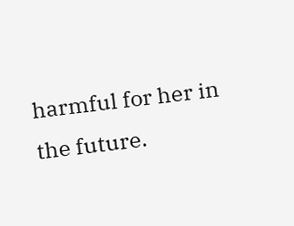harmful for her in the future.